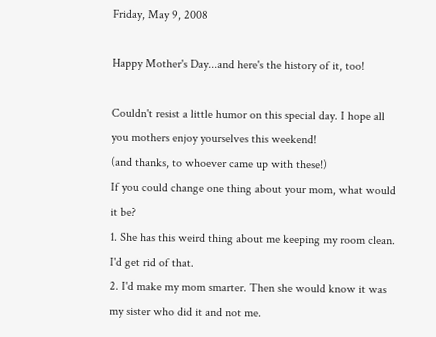Friday, May 9, 2008

Happy Mother's Day...and here's the history of it, too!

Couldn't resist a little humor on this special day. I hope all you mothers enjoy yourselves this weekend!
(and thanks, to whoever came up with these!)
If you could change one thing about your mom, what would it be?
1. She has this weird thing about me keeping my room clean. I'd get rid of that.
2. I'd make my mom smarter. Then she would know it was my sister who did it and not me.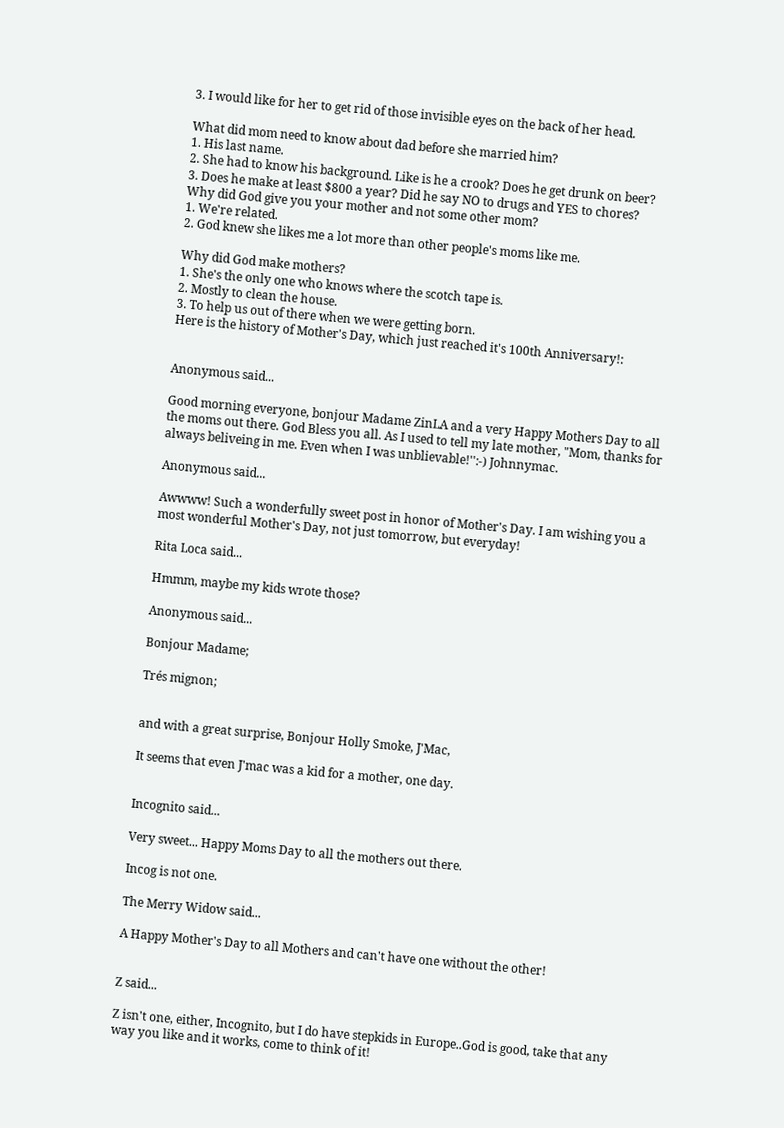3. I would like for her to get rid of those invisible eyes on the back of her head.

What did mom need to know about dad before she married him?
1. His last name.
2. She had to know his background. Like is he a crook? Does he get drunk on beer?
3. Does he make at least $800 a year? Did he say NO to drugs and YES to chores?
Why did God give you your mother and not some other mom?
1. We're related.
2. God knew she likes me a lot more than other people's moms like me.

Why did God make mothers?
1. She's the only one who knows where the scotch tape is.
2. Mostly to clean the house.
3. To help us out of there when we were getting born.
Here is the history of Mother's Day, which just reached it's 100th Anniversary!:


Anonymous said...

Good morning everyone, bonjour Madame ZinLA and a very Happy Mothers Day to all the moms out there. God Bless you all. As I used to tell my late mother, "Mom, thanks for always beliveing in me. Even when I was unblievable!'':-) Johnnymac.

Anonymous said...

Awwww! Such a wonderfully sweet post in honor of Mother's Day. I am wishing you a most wonderful Mother's Day, not just tomorrow, but everyday!

Rita Loca said...

Hmmm, maybe my kids wrote those?

Anonymous said...

Bonjour Madame;

Trés mignon;


and with a great surprise, Bonjour Holly Smoke, J'Mac,

It seems that even J'mac was a kid for a mother, one day.


Incognito said...

Very sweet... Happy Moms Day to all the mothers out there.

Incog is not one.

The Merry Widow said...

A Happy Mother's Day to all Mothers and can't have one without the other!


Z said...

Z isn't one, either, Incognito, but I do have stepkids in Europe..God is good, take that any way you like and it works, come to think of it!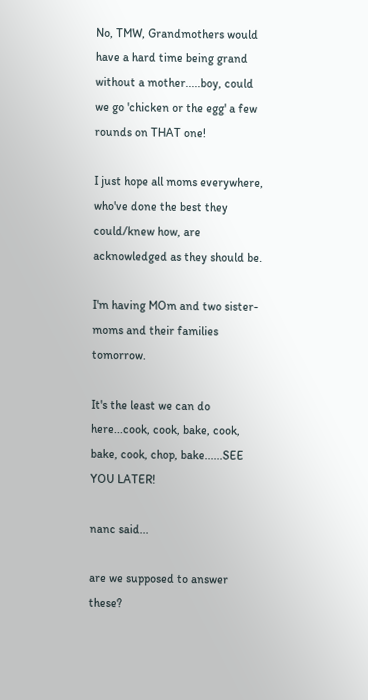No, TMW, Grandmothers would have a hard time being grand without a mother.....boy, could we go 'chicken or the egg' a few rounds on THAT one!

I just hope all moms everywhere, who've done the best they could/knew how, are acknowledged as they should be.

I'm having MOm and two sister-moms and their families tomorrow.

It's the least we can do here...cook, cook, bake, cook, bake, cook, chop, bake......SEE YOU LATER!

nanc said...

are we supposed to answer these?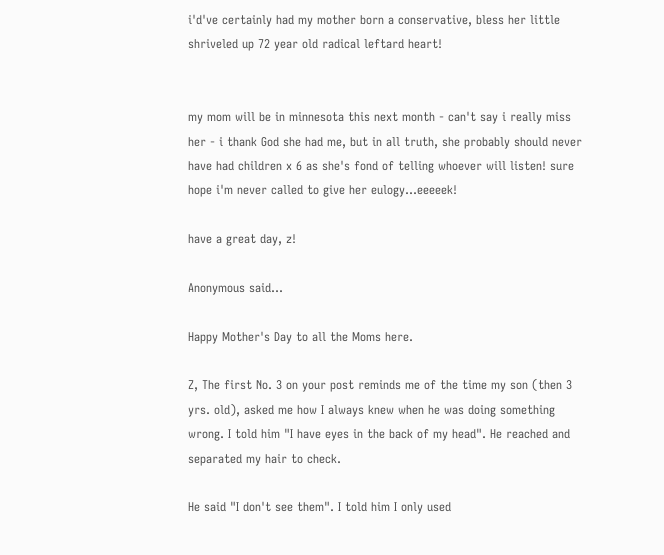i'd've certainly had my mother born a conservative, bless her little shriveled up 72 year old radical leftard heart!


my mom will be in minnesota this next month - can't say i really miss her - i thank God she had me, but in all truth, she probably should never have had children x 6 as she's fond of telling whoever will listen! sure hope i'm never called to give her eulogy...eeeeek!

have a great day, z!

Anonymous said...

Happy Mother's Day to all the Moms here.

Z, The first No. 3 on your post reminds me of the time my son (then 3 yrs. old), asked me how I always knew when he was doing something wrong. I told him "I have eyes in the back of my head". He reached and separated my hair to check.

He said "I don't see them". I told him I only used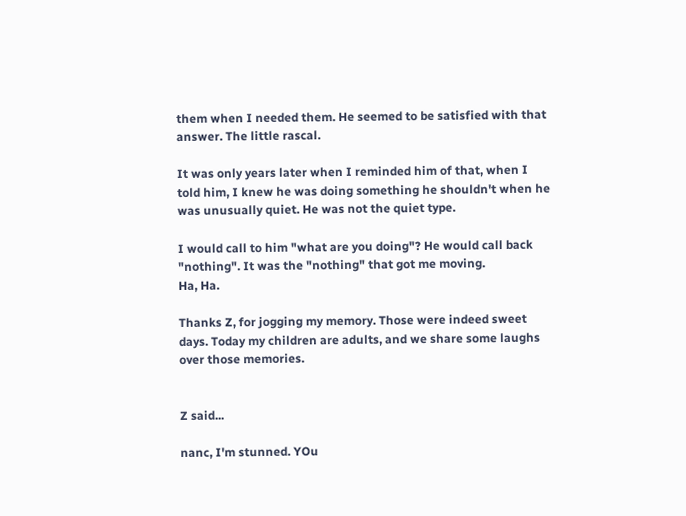them when I needed them. He seemed to be satisfied with that answer. The little rascal.

It was only years later when I reminded him of that, when I told him, I knew he was doing something he shouldn't when he was unusually quiet. He was not the quiet type.

I would call to him "what are you doing"? He would call back "nothing". It was the "nothing" that got me moving.
Ha, Ha.

Thanks Z, for jogging my memory. Those were indeed sweet days. Today my children are adults, and we share some laughs over those memories.


Z said...

nanc, I'm stunned. YOu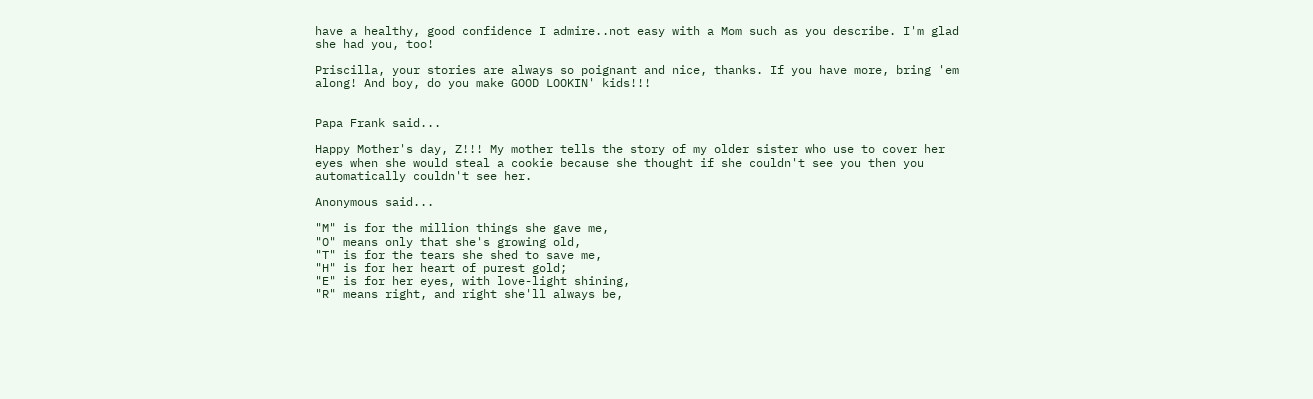have a healthy, good confidence I admire..not easy with a Mom such as you describe. I'm glad she had you, too!

Priscilla, your stories are always so poignant and nice, thanks. If you have more, bring 'em along! And boy, do you make GOOD LOOKIN' kids!!!


Papa Frank said...

Happy Mother's day, Z!!! My mother tells the story of my older sister who use to cover her eyes when she would steal a cookie because she thought if she couldn't see you then you automatically couldn't see her.

Anonymous said...

"M" is for the million things she gave me,
"O" means only that she's growing old,
"T" is for the tears she shed to save me,
"H" is for her heart of purest gold;
"E" is for her eyes, with love-light shining,
"R" means right, and right she'll always be,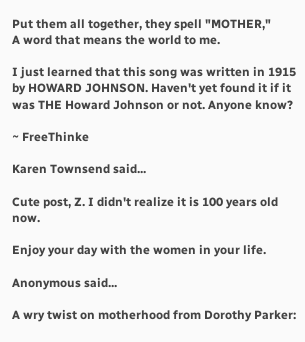Put them all together, they spell "MOTHER,"
A word that means the world to me.

I just learned that this song was written in 1915 by HOWARD JOHNSON. Haven't yet found it if it was THE Howard Johnson or not. Anyone know?

~ FreeThinke

Karen Townsend said...

Cute post, Z. I didn't realize it is 100 years old now.

Enjoy your day with the women in your life.

Anonymous said...

A wry twist on motherhood from Dorothy Parker: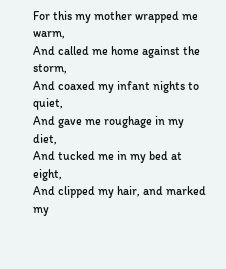For this my mother wrapped me warm,
And called me home against the storm,
And coaxed my infant nights to quiet,
And gave me roughage in my diet,
And tucked me in my bed at eight,
And clipped my hair, and marked my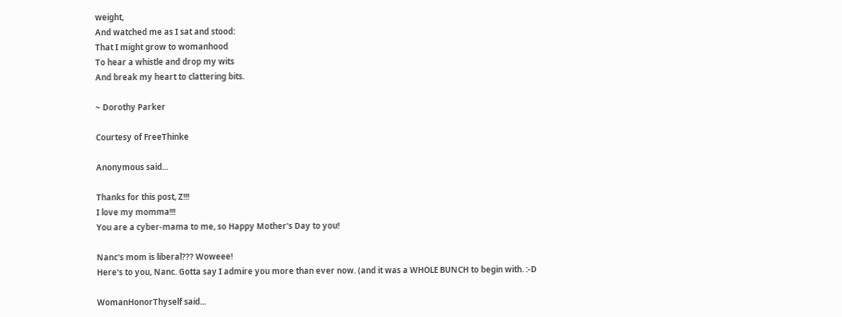weight,
And watched me as I sat and stood:
That I might grow to womanhood
To hear a whistle and drop my wits
And break my heart to clattering bits.

~ Dorothy Parker

Courtesy of FreeThinke

Anonymous said...

Thanks for this post, Z!!!
I love my momma!!!
You are a cyber-mama to me, so Happy Mother's Day to you!

Nanc's mom is liberal??? Woweee!
Here's to you, Nanc. Gotta say I admire you more than ever now. (and it was a WHOLE BUNCH to begin with. :-D

WomanHonorThyself said...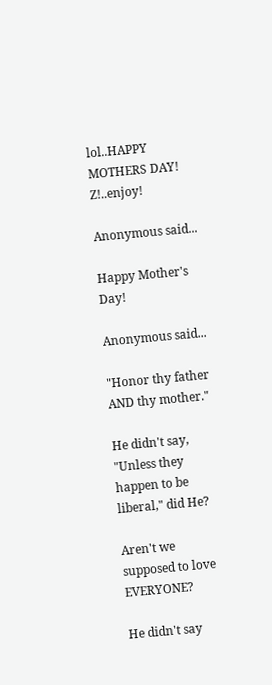lol..HAPPY MOTHERS DAY! Z!..enjoy!

Anonymous said...

Happy Mother's Day!

Anonymous said...

"Honor thy father AND thy mother."

He didn't say, "Unless they happen to be liberal," did He?

Aren't we supposed to love EVERYONE?

He didn't say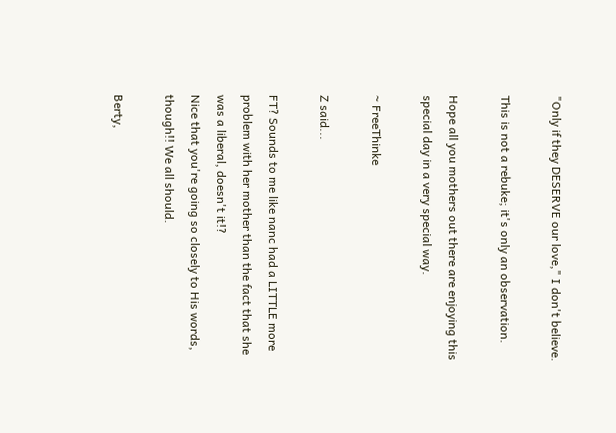"Only if they DESERVE our love," I don't believe.

This is not a rebuke; it's only an observation.

Hope all you mothers out there are enjoying this special day in a very special way.

~ FreeThinke

Z said...

FT? Sounds to me like nanc had a LITTLE more problem with her mother than the fact that she was a liberal, doesn't it!?
Nice that you're going so closely to His words, though!! We all should.

Berty,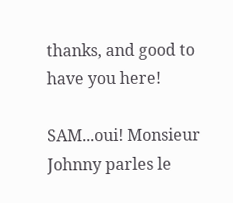thanks, and good to have you here!

SAM...oui! Monsieur Johnny parles le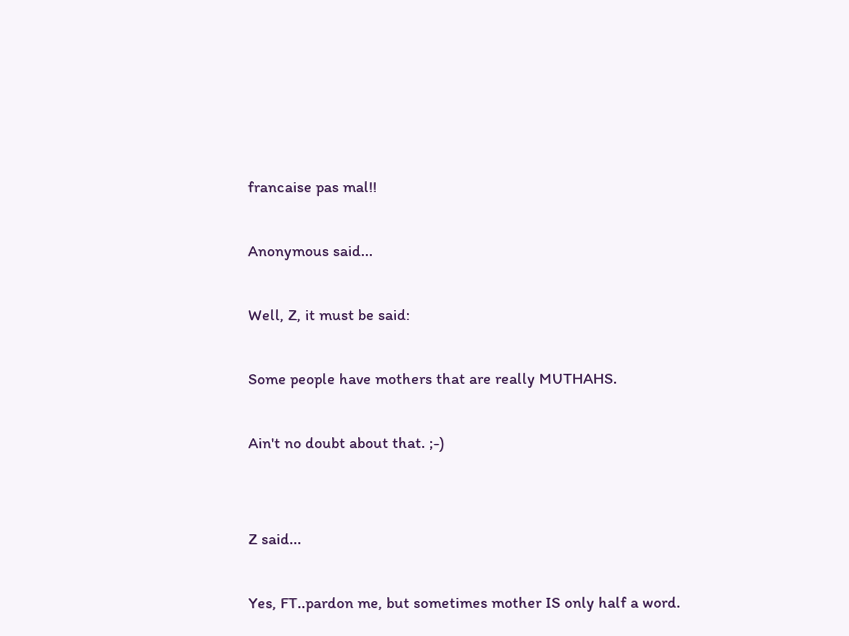francaise pas mal!!

Anonymous said...

Well, Z, it must be said:

Some people have mothers that are really MUTHAHS.

Ain't no doubt about that. ;-)


Z said...

Yes, FT..pardon me, but sometimes mother IS only half a word.